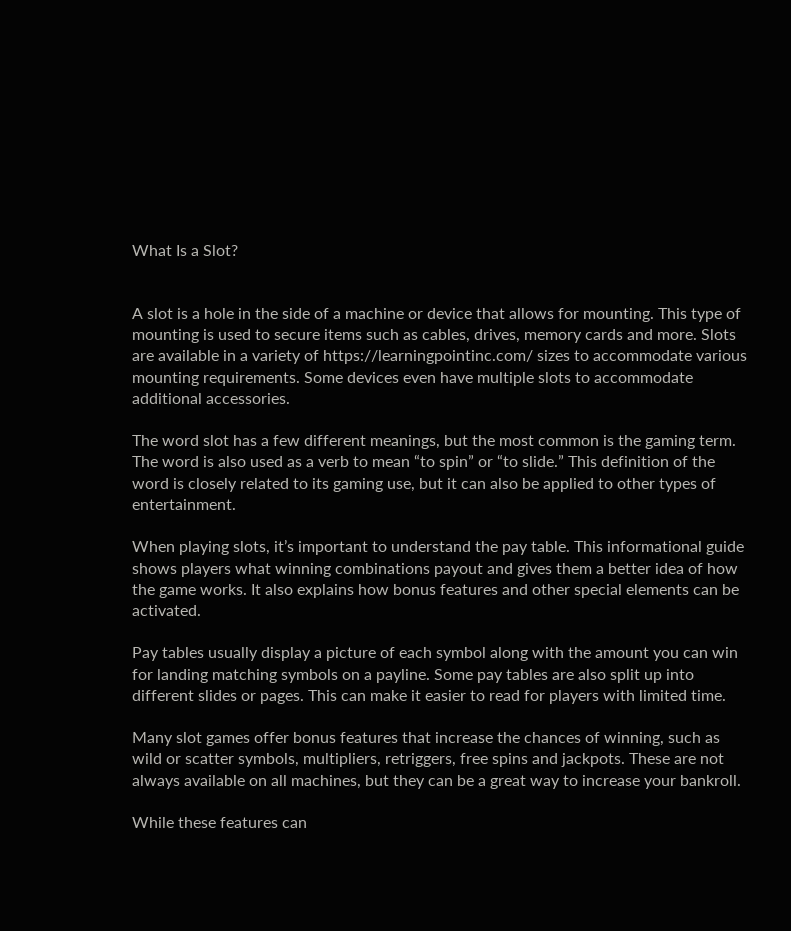What Is a Slot?


A slot is a hole in the side of a machine or device that allows for mounting. This type of mounting is used to secure items such as cables, drives, memory cards and more. Slots are available in a variety of https://learningpointinc.com/ sizes to accommodate various mounting requirements. Some devices even have multiple slots to accommodate additional accessories.

The word slot has a few different meanings, but the most common is the gaming term. The word is also used as a verb to mean “to spin” or “to slide.” This definition of the word is closely related to its gaming use, but it can also be applied to other types of entertainment.

When playing slots, it’s important to understand the pay table. This informational guide shows players what winning combinations payout and gives them a better idea of how the game works. It also explains how bonus features and other special elements can be activated.

Pay tables usually display a picture of each symbol along with the amount you can win for landing matching symbols on a payline. Some pay tables are also split up into different slides or pages. This can make it easier to read for players with limited time.

Many slot games offer bonus features that increase the chances of winning, such as wild or scatter symbols, multipliers, retriggers, free spins and jackpots. These are not always available on all machines, but they can be a great way to increase your bankroll.

While these features can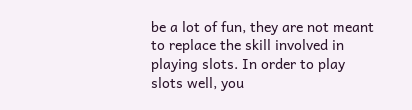be a lot of fun, they are not meant to replace the skill involved in playing slots. In order to play slots well, you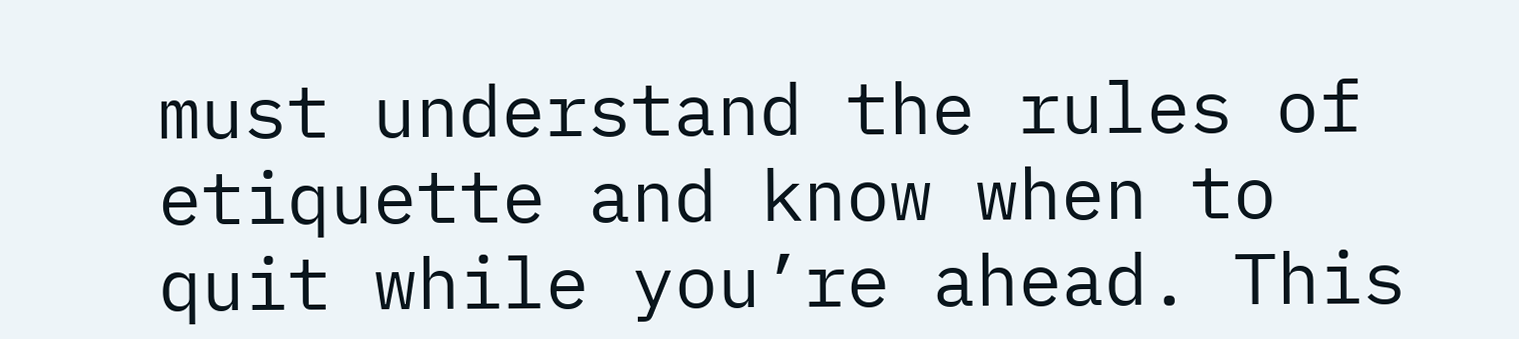must understand the rules of etiquette and know when to quit while you’re ahead. This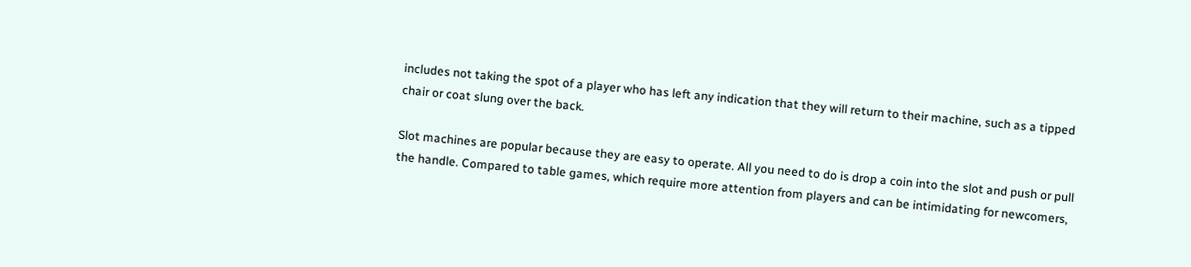includes not taking the spot of a player who has left any indication that they will return to their machine, such as a tipped chair or coat slung over the back.

Slot machines are popular because they are easy to operate. All you need to do is drop a coin into the slot and push or pull the handle. Compared to table games, which require more attention from players and can be intimidating for newcomers,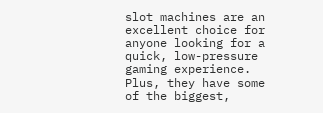slot machines are an excellent choice for anyone looking for a quick, low-pressure gaming experience. Plus, they have some of the biggest,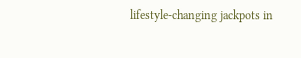lifestyle-changing jackpots in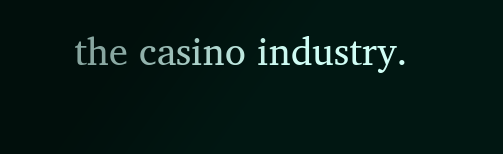the casino industry.